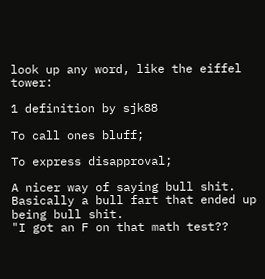look up any word, like the eiffel tower:

1 definition by sjk88

To call ones bluff;

To express disapproval;

A nicer way of saying bull shit. Basically a bull fart that ended up being bull shit.
"I got an F on that math test??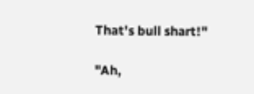That's bull shart!"

"Ah,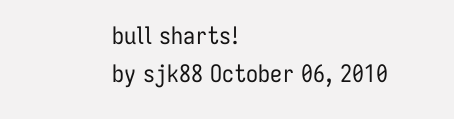bull sharts!
by sjk88 October 06, 2010